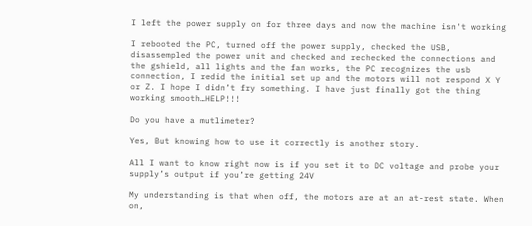I left the power supply on for three days and now the machine isn't working

I rebooted the PC, turned off the power supply, checked the USB, disassempled the power unit and checked and rechecked the connections and the gshield, all lights and the fan works, the PC recognizes the usb connection, I redid the initial set up and the motors will not respond X Y or Z. I hope I didn’t fry something. I have just finally got the thing working smooth…HELP!!!

Do you have a mutlimeter?

Yes, But knowing how to use it correctly is another story.

All I want to know right now is if you set it to DC voltage and probe your supply’s output if you’re getting 24V

My understanding is that when off, the motors are at an at-rest state. When on,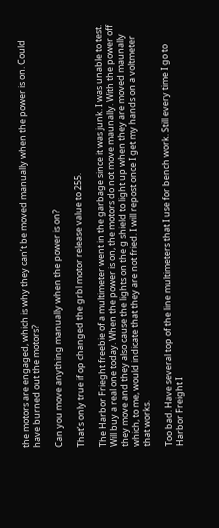the motors are engaged, which is why they can’t be moved manually when the power is on. Could have burned out the motors?

Can you move anything manually when the power is on?

That’s only true if op changed the grbl motor release value to 255.

The Harbor Frieght freebie of a multimeter went in the garbage since it was junk. I was unable to test. Will buy a real one today. When the power is on, the motors do not move maunally. With the power off they move and they also cause the lights on the g shield to light up when they are moved maunally which, to me, would indicate that they are not fried. I will repost once I get my hands on a voltmeter that works.

Too bad. Have several top of the line multimeters that I use for bench work. Still every time I go to Harbor Freight I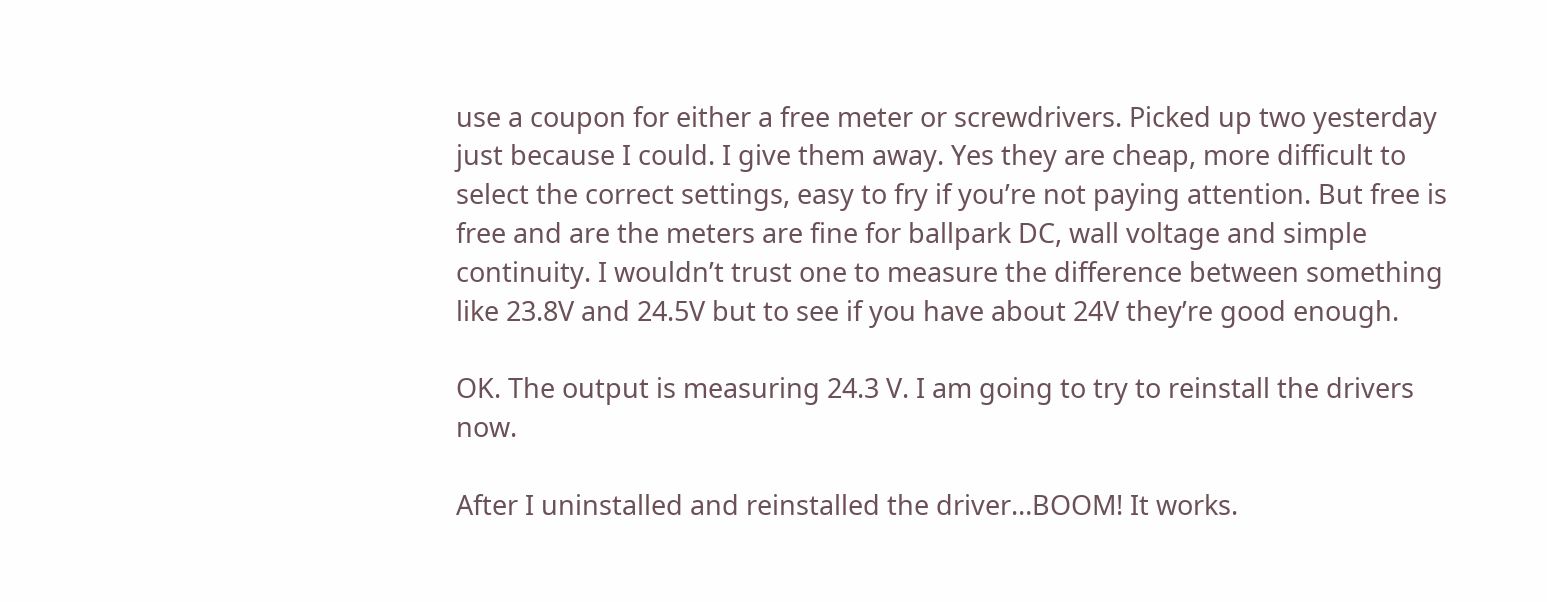use a coupon for either a free meter or screwdrivers. Picked up two yesterday just because I could. I give them away. Yes they are cheap, more difficult to select the correct settings, easy to fry if you’re not paying attention. But free is free and are the meters are fine for ballpark DC, wall voltage and simple continuity. I wouldn’t trust one to measure the difference between something like 23.8V and 24.5V but to see if you have about 24V they’re good enough.

OK. The output is measuring 24.3 V. I am going to try to reinstall the drivers now.

After I uninstalled and reinstalled the driver…BOOM! It works.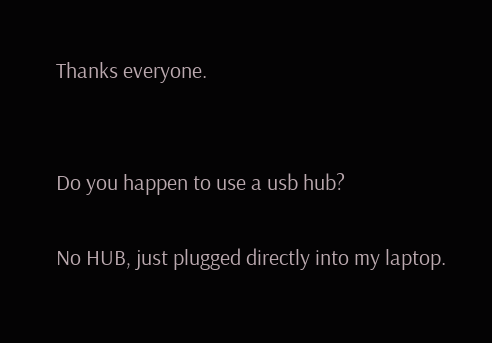Thanks everyone.


Do you happen to use a usb hub?

No HUB, just plugged directly into my laptop.